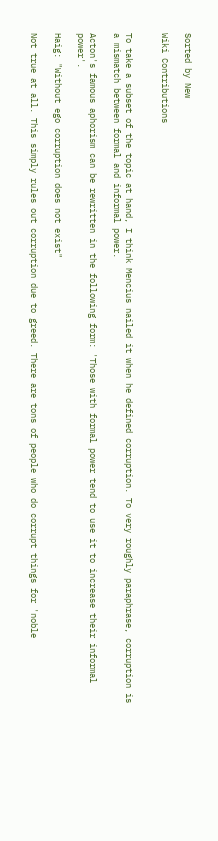Sorted by New

Wiki Contributions


To take a subset of the topic at hand, I think Mencius nailed it when he defined corruption. To very roughly paraphrase, corruption is a mismatch between formal and informal power.

Acton's famous aphorism can be rewritten in the following form: 'Those with formal power tend to use it to increase their informal power'.

Haig: "Without ego corruption does not exist"

Not true at all. This simply rules out corruption due to greed. There are tons of people who do corrupt things for 'noble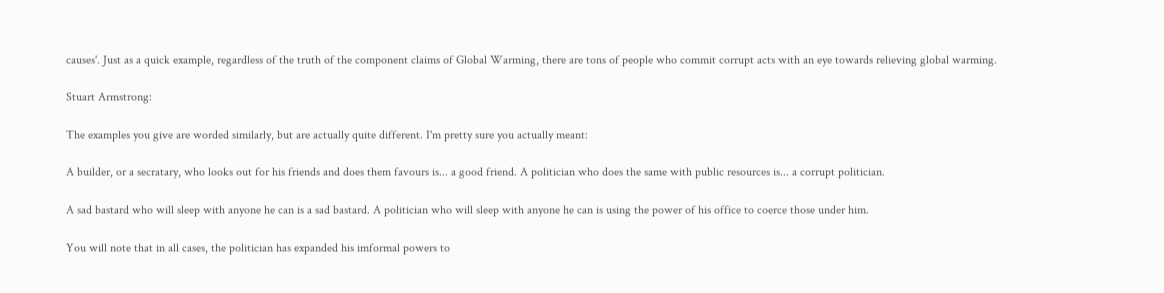causes'. Just as a quick example, regardless of the truth of the component claims of Global Warming, there are tons of people who commit corrupt acts with an eye towards relieving global warming.

Stuart Armstrong:

The examples you give are worded similarly, but are actually quite different. I'm pretty sure you actually meant:

A builder, or a secratary, who looks out for his friends and does them favours is... a good friend. A politician who does the same with public resources is... a corrupt politician.

A sad bastard who will sleep with anyone he can is a sad bastard. A politician who will sleep with anyone he can is using the power of his office to coerce those under him.

You will note that in all cases, the politician has expanded his imformal powers to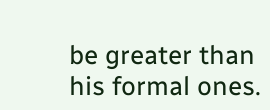be greater than his formal ones.